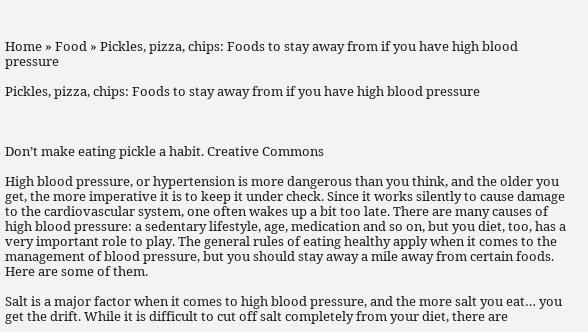Home » Food » Pickles, pizza, chips: Foods to stay away from if you have high blood pressure

Pickles, pizza, chips: Foods to stay away from if you have high blood pressure



Don’t make eating pickle a habit. Creative Commons

High blood pressure, or hypertension is more dangerous than you think, and the older you get, the more imperative it is to keep it under check. Since it works silently to cause damage to the cardiovascular system, one often wakes up a bit too late. There are many causes of high blood pressure: a sedentary lifestyle, age, medication and so on, but you diet, too, has a very important role to play. The general rules of eating healthy apply when it comes to the management of blood pressure, but you should stay away a mile away from certain foods. Here are some of them.

Salt is a major factor when it comes to high blood pressure, and the more salt you eat… you get the drift. While it is difficult to cut off salt completely from your diet, there are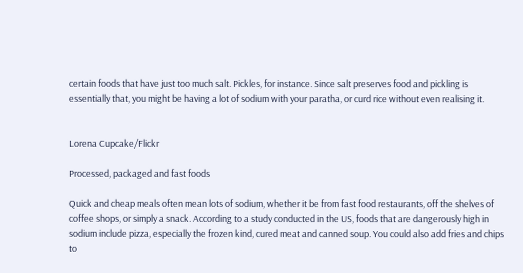certain foods that have just too much salt. Pickles, for instance. Since salt preserves food and pickling is essentially that, you might be having a lot of sodium with your paratha, or curd rice without even realising it.


Lorena Cupcake/Flickr

Processed, packaged and fast foods

Quick and cheap meals often mean lots of sodium, whether it be from fast food restaurants, off the shelves of coffee shops, or simply a snack. According to a study conducted in the US, foods that are dangerously high in sodium include pizza, especially the frozen kind, cured meat and canned soup. You could also add fries and chips to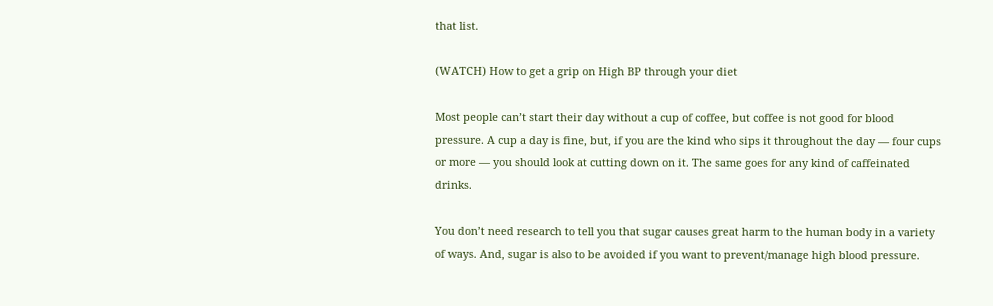that list.

(WATCH) How to get a grip on High BP through your diet

Most people can’t start their day without a cup of coffee, but coffee is not good for blood pressure. A cup a day is fine, but, if you are the kind who sips it throughout the day — four cups or more — you should look at cutting down on it. The same goes for any kind of caffeinated drinks.

You don’t need research to tell you that sugar causes great harm to the human body in a variety of ways. And, sugar is also to be avoided if you want to prevent/manage high blood pressure.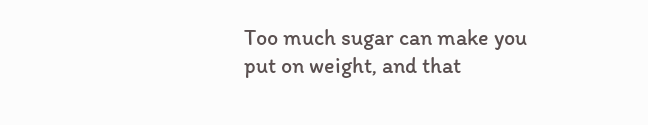Too much sugar can make you put on weight, and that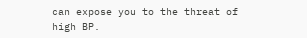can expose you to the threat of high BP.